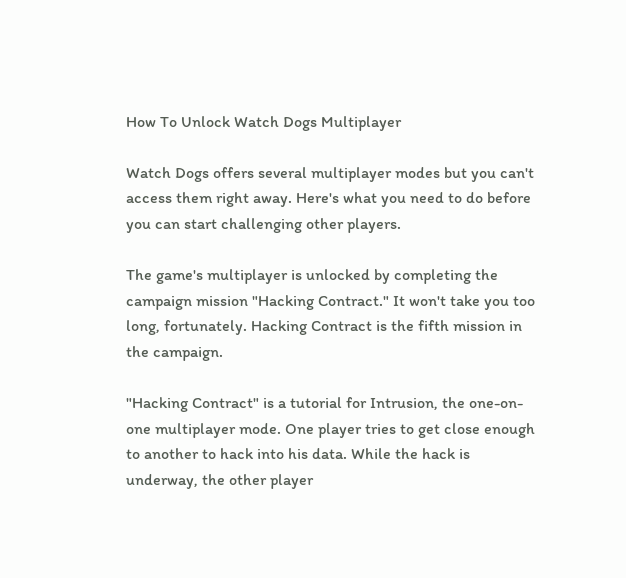How To Unlock Watch Dogs Multiplayer

Watch Dogs offers several multiplayer modes but you can't access them right away. Here's what you need to do before you can start challenging other players.

The game's multiplayer is unlocked by completing the campaign mission "Hacking Contract." It won't take you too long, fortunately. Hacking Contract is the fifth mission in the campaign.

"Hacking Contract" is a tutorial for Intrusion, the one-on-one multiplayer mode. One player tries to get close enough to another to hack into his data. While the hack is underway, the other player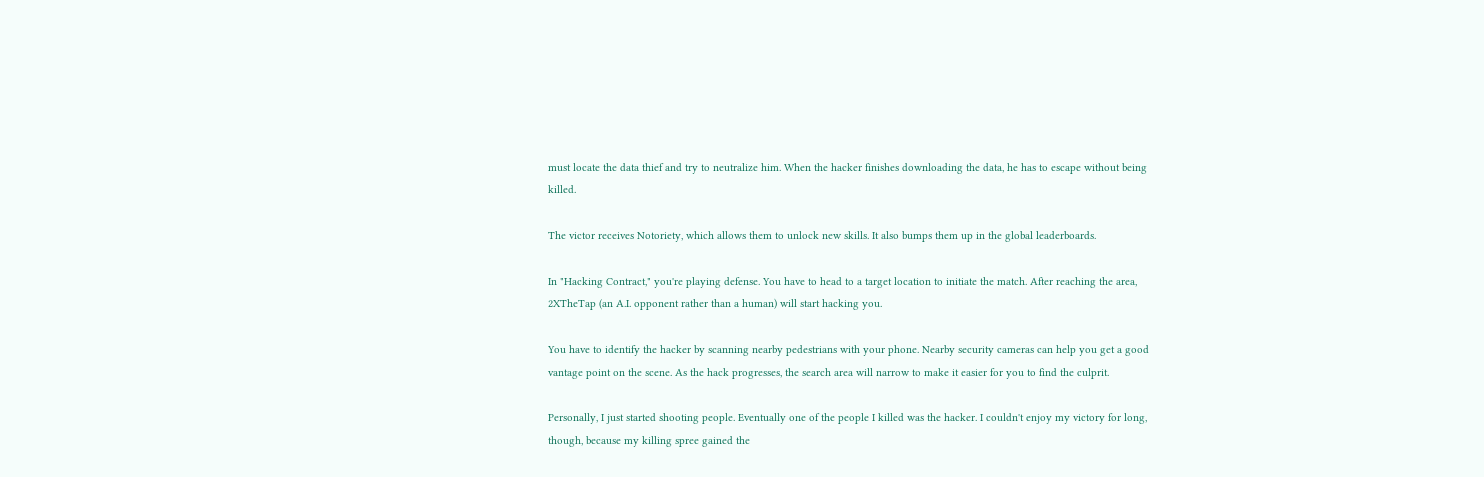must locate the data thief and try to neutralize him. When the hacker finishes downloading the data, he has to escape without being killed.

The victor receives Notoriety, which allows them to unlock new skills. It also bumps them up in the global leaderboards.

In "Hacking Contract," you're playing defense. You have to head to a target location to initiate the match. After reaching the area, 2XTheTap (an A.I. opponent rather than a human) will start hacking you.

You have to identify the hacker by scanning nearby pedestrians with your phone. Nearby security cameras can help you get a good vantage point on the scene. As the hack progresses, the search area will narrow to make it easier for you to find the culprit.

Personally, I just started shooting people. Eventually one of the people I killed was the hacker. I couldn't enjoy my victory for long, though, because my killing spree gained the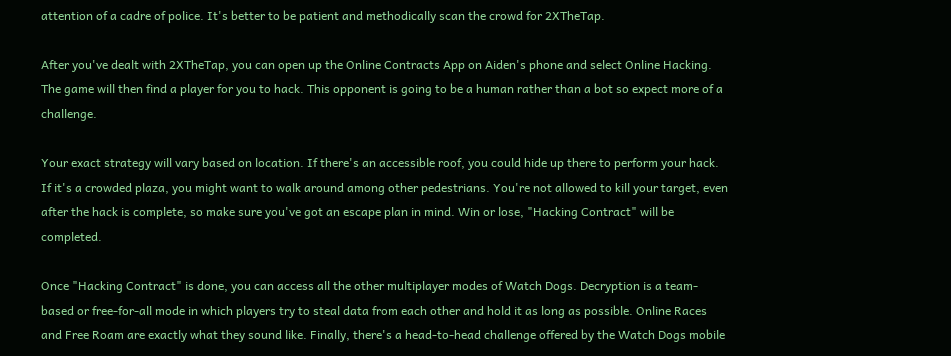attention of a cadre of police. It's better to be patient and methodically scan the crowd for 2XTheTap.

After you've dealt with 2XTheTap, you can open up the Online Contracts App on Aiden's phone and select Online Hacking. The game will then find a player for you to hack. This opponent is going to be a human rather than a bot so expect more of a challenge.

Your exact strategy will vary based on location. If there's an accessible roof, you could hide up there to perform your hack. If it's a crowded plaza, you might want to walk around among other pedestrians. You're not allowed to kill your target, even after the hack is complete, so make sure you've got an escape plan in mind. Win or lose, "Hacking Contract" will be completed.

Once "Hacking Contract" is done, you can access all the other multiplayer modes of Watch Dogs. Decryption is a team-based or free-for-all mode in which players try to steal data from each other and hold it as long as possible. Online Races and Free Roam are exactly what they sound like. Finally, there's a head-to-head challenge offered by the Watch Dogs mobile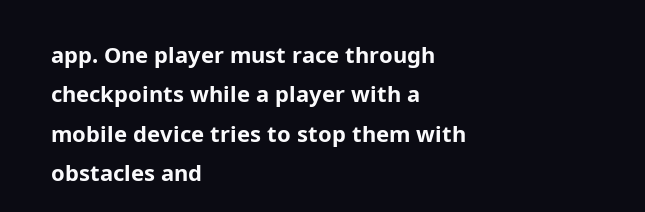app. One player must race through checkpoints while a player with a mobile device tries to stop them with obstacles and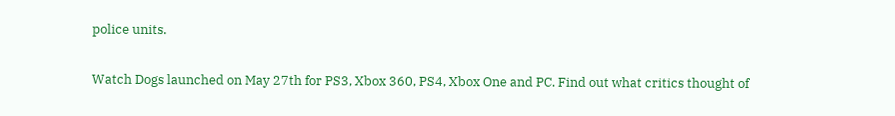police units.

Watch Dogs launched on May 27th for PS3, Xbox 360, PS4, Xbox One and PC. Find out what critics thought of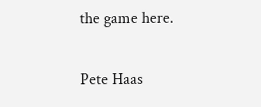the game here.

Pete Haas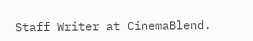Staff Writer at CinemaBlend.